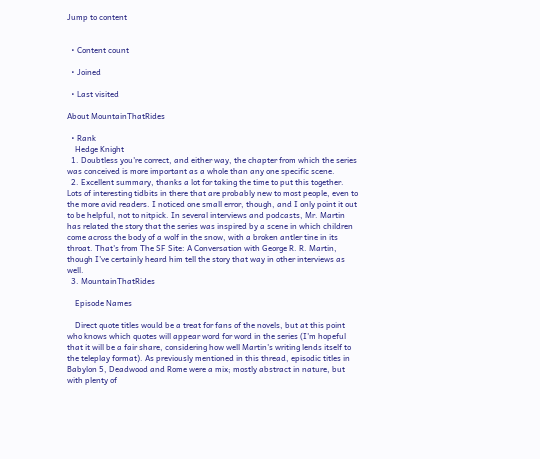Jump to content


  • Content count

  • Joined

  • Last visited

About MountainThatRides

  • Rank
    Hedge Knight
  1. Doubtless you're correct, and either way, the chapter from which the series was conceived is more important as a whole than any one specific scene.
  2. Excellent summary, thanks a lot for taking the time to put this together. Lots of interesting tidbits in there that are probably new to most people, even to the more avid readers. I noticed one small error, though, and I only point it out to be helpful, not to nitpick. In several interviews and podcasts, Mr. Martin has related the story that the series was inspired by a scene in which children come across the body of a wolf in the snow, with a broken antler tine in its throat. That's from The SF Site: A Conversation with George R. R. Martin, though I've certainly heard him tell the story that way in other interviews as well.
  3. MountainThatRides

    Episode Names

    Direct quote titles would be a treat for fans of the novels, but at this point who knows which quotes will appear word for word in the series (I'm hopeful that it will be a fair share, considering how well Martin's writing lends itself to the teleplay format). As previously mentioned in this thread, episodic titles in Babylon 5, Deadwood and Rome were a mix; mostly abstract in nature, but with plenty of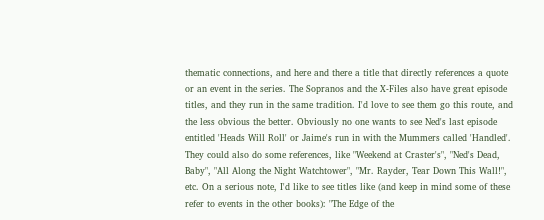thematic connections, and here and there a title that directly references a quote or an event in the series. The Sopranos and the X-Files also have great episode titles, and they run in the same tradition. I'd love to see them go this route, and the less obvious the better. Obviously no one wants to see Ned's last episode entitled 'Heads Will Roll' or Jaime's run in with the Mummers called 'Handled'. They could also do some references, like "Weekend at Craster's", "Ned's Dead, Baby", "All Along the Night Watchtower", "Mr. Rayder, Tear Down This Wall!", etc. On a serious note, I'd like to see titles like (and keep in mind some of these refer to events in the other books): "The Edge of the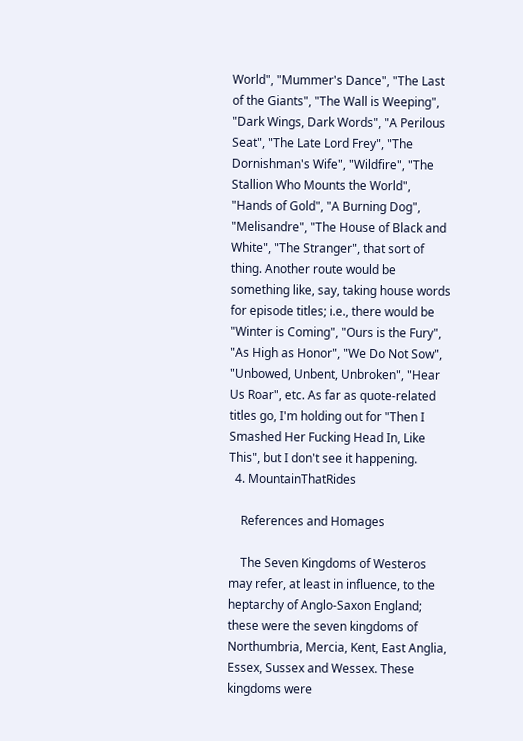World", "Mummer's Dance", "The Last of the Giants", "The Wall is Weeping", "Dark Wings, Dark Words", "A Perilous Seat", "The Late Lord Frey", "The Dornishman's Wife", "Wildfire", "The Stallion Who Mounts the World", "Hands of Gold", "A Burning Dog", "Melisandre", "The House of Black and White", "The Stranger", that sort of thing. Another route would be something like, say, taking house words for episode titles; i.e., there would be "Winter is Coming", "Ours is the Fury", "As High as Honor", "We Do Not Sow", "Unbowed, Unbent, Unbroken", "Hear Us Roar", etc. As far as quote-related titles go, I'm holding out for "Then I Smashed Her Fucking Head In, Like This", but I don't see it happening.
  4. MountainThatRides

    References and Homages

    The Seven Kingdoms of Westeros may refer, at least in influence, to the heptarchy of Anglo-Saxon England; these were the seven kingdoms of Northumbria, Mercia, Kent, East Anglia, Essex, Sussex and Wessex. These kingdoms were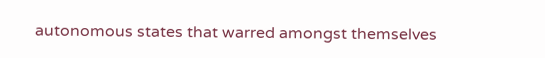autonomous states that warred amongst themselves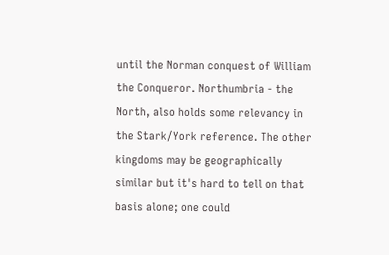until the Norman conquest of William the Conqueror. Northumbria - the North, also holds some relevancy in the Stark/York reference. The other kingdoms may be geographically similar but it's hard to tell on that basis alone; one could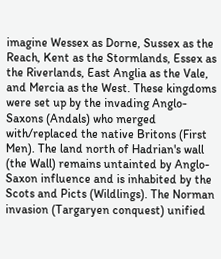imagine Wessex as Dorne, Sussex as the Reach, Kent as the Stormlands, Essex as the Riverlands, East Anglia as the Vale, and Mercia as the West. These kingdoms were set up by the invading Anglo-Saxons (Andals) who merged with/replaced the native Britons (First Men). The land north of Hadrian's wall (the Wall) remains untainted by Anglo-Saxon influence and is inhabited by the Scots and Picts (Wildlings). The Norman invasion (Targaryen conquest) unified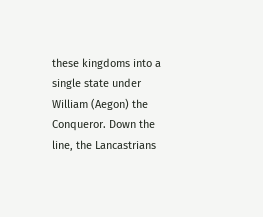these kingdoms into a single state under William (Aegon) the Conqueror. Down the line, the Lancastrians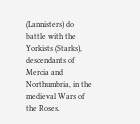(Lannisters) do battle with the Yorkists (Starks), descendants of Mercia and Northumbria, in the medieval Wars of the Roses.